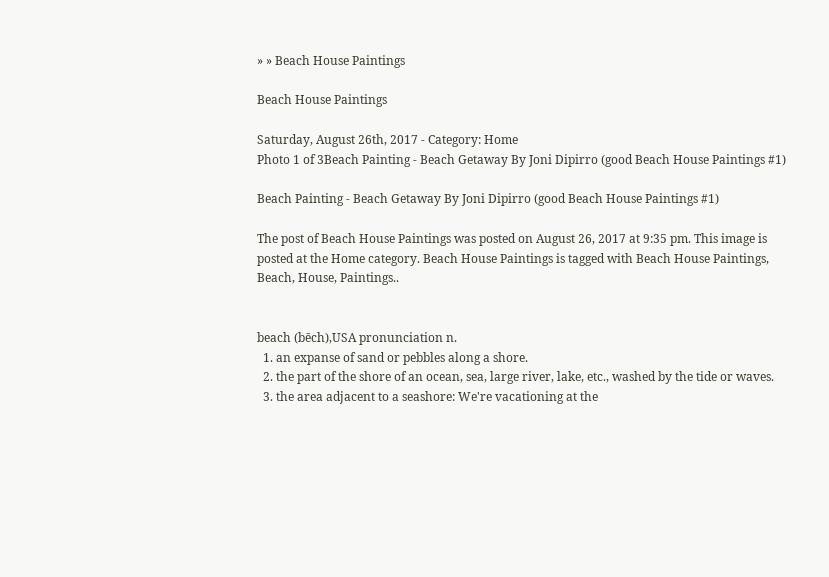» » Beach House Paintings

Beach House Paintings

Saturday, August 26th, 2017 - Category: Home
Photo 1 of 3Beach Painting - Beach Getaway By Joni Dipirro (good Beach House Paintings #1)

Beach Painting - Beach Getaway By Joni Dipirro (good Beach House Paintings #1)

The post of Beach House Paintings was posted on August 26, 2017 at 9:35 pm. This image is posted at the Home category. Beach House Paintings is tagged with Beach House Paintings, Beach, House, Paintings..


beach (bēch),USA pronunciation n.
  1. an expanse of sand or pebbles along a shore.
  2. the part of the shore of an ocean, sea, large river, lake, etc., washed by the tide or waves.
  3. the area adjacent to a seashore: We're vacationing at the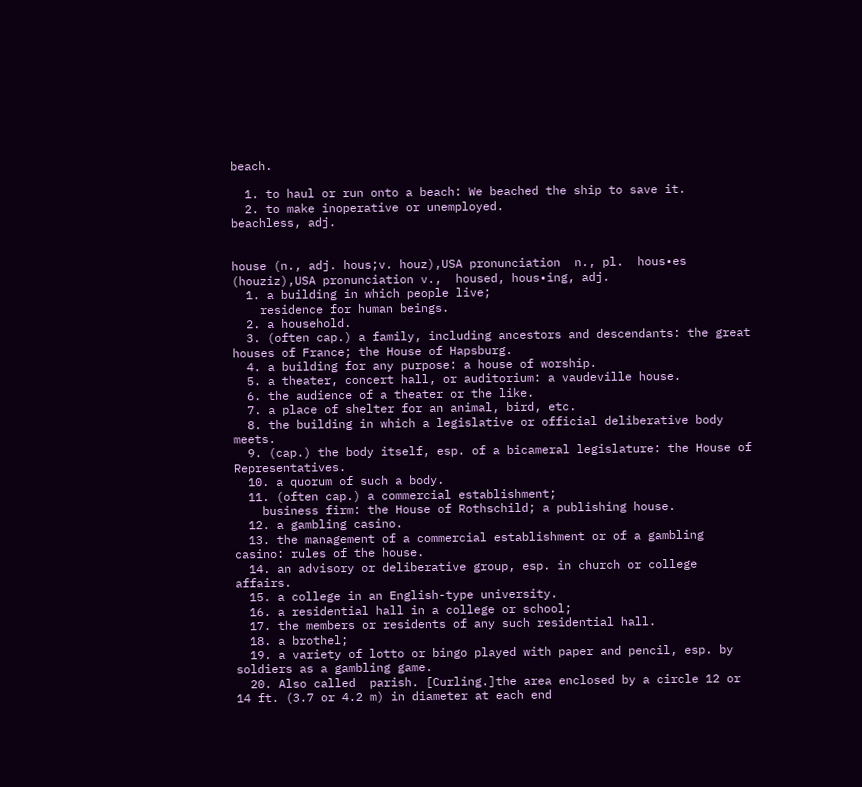beach.

  1. to haul or run onto a beach: We beached the ship to save it.
  2. to make inoperative or unemployed.
beachless, adj.


house (n., adj. hous;v. houz),USA pronunciation  n., pl.  hous•es  (houziz),USA pronunciation v.,  housed, hous•ing, adj.
  1. a building in which people live;
    residence for human beings.
  2. a household.
  3. (often cap.) a family, including ancestors and descendants: the great houses of France; the House of Hapsburg.
  4. a building for any purpose: a house of worship.
  5. a theater, concert hall, or auditorium: a vaudeville house.
  6. the audience of a theater or the like.
  7. a place of shelter for an animal, bird, etc.
  8. the building in which a legislative or official deliberative body meets.
  9. (cap.) the body itself, esp. of a bicameral legislature: the House of Representatives.
  10. a quorum of such a body.
  11. (often cap.) a commercial establishment;
    business firm: the House of Rothschild; a publishing house.
  12. a gambling casino.
  13. the management of a commercial establishment or of a gambling casino: rules of the house.
  14. an advisory or deliberative group, esp. in church or college affairs.
  15. a college in an English-type university.
  16. a residential hall in a college or school;
  17. the members or residents of any such residential hall.
  18. a brothel;
  19. a variety of lotto or bingo played with paper and pencil, esp. by soldiers as a gambling game.
  20. Also called  parish. [Curling.]the area enclosed by a circle 12 or 14 ft. (3.7 or 4.2 m) in diameter at each end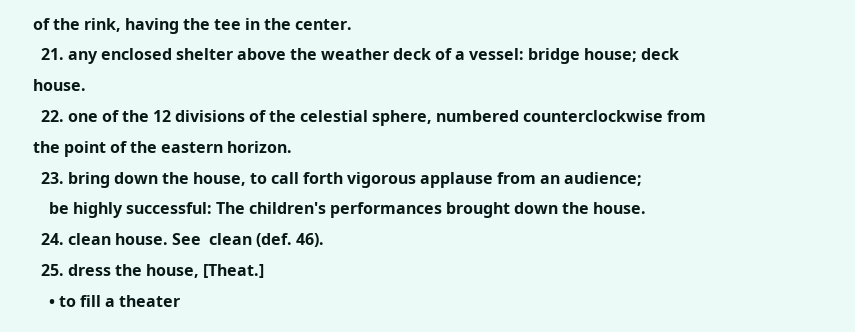of the rink, having the tee in the center.
  21. any enclosed shelter above the weather deck of a vessel: bridge house; deck house.
  22. one of the 12 divisions of the celestial sphere, numbered counterclockwise from the point of the eastern horizon.
  23. bring down the house, to call forth vigorous applause from an audience;
    be highly successful: The children's performances brought down the house.
  24. clean house. See  clean (def. 46).
  25. dress the house, [Theat.]
    • to fill a theater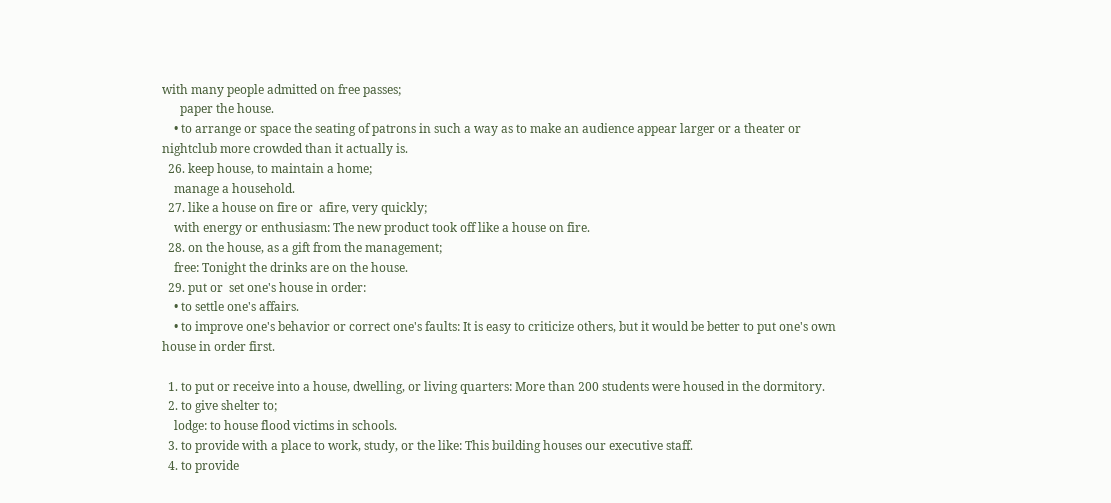with many people admitted on free passes;
      paper the house.
    • to arrange or space the seating of patrons in such a way as to make an audience appear larger or a theater or nightclub more crowded than it actually is.
  26. keep house, to maintain a home;
    manage a household.
  27. like a house on fire or  afire, very quickly;
    with energy or enthusiasm: The new product took off like a house on fire.
  28. on the house, as a gift from the management;
    free: Tonight the drinks are on the house.
  29. put or  set one's house in order:
    • to settle one's affairs.
    • to improve one's behavior or correct one's faults: It is easy to criticize others, but it would be better to put one's own house in order first.

  1. to put or receive into a house, dwelling, or living quarters: More than 200 students were housed in the dormitory.
  2. to give shelter to;
    lodge: to house flood victims in schools.
  3. to provide with a place to work, study, or the like: This building houses our executive staff.
  4. to provide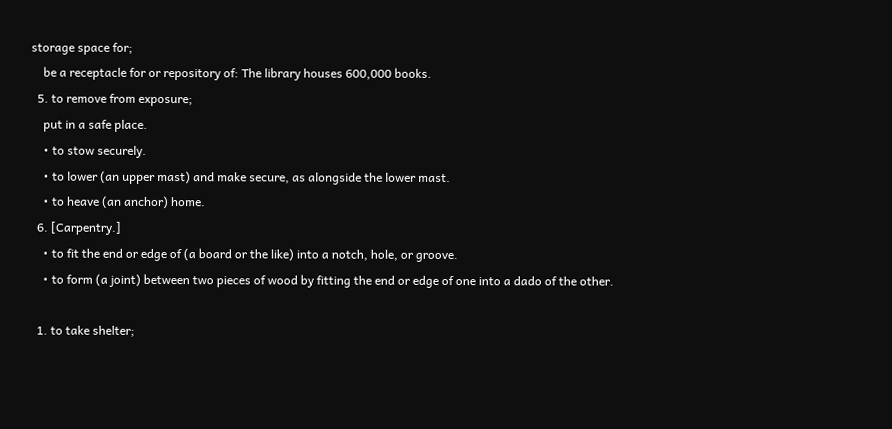storage space for;
    be a receptacle for or repository of: The library houses 600,000 books.
  5. to remove from exposure;
    put in a safe place.
    • to stow securely.
    • to lower (an upper mast) and make secure, as alongside the lower mast.
    • to heave (an anchor) home.
  6. [Carpentry.]
    • to fit the end or edge of (a board or the like) into a notch, hole, or groove.
    • to form (a joint) between two pieces of wood by fitting the end or edge of one into a dado of the other.

  1. to take shelter;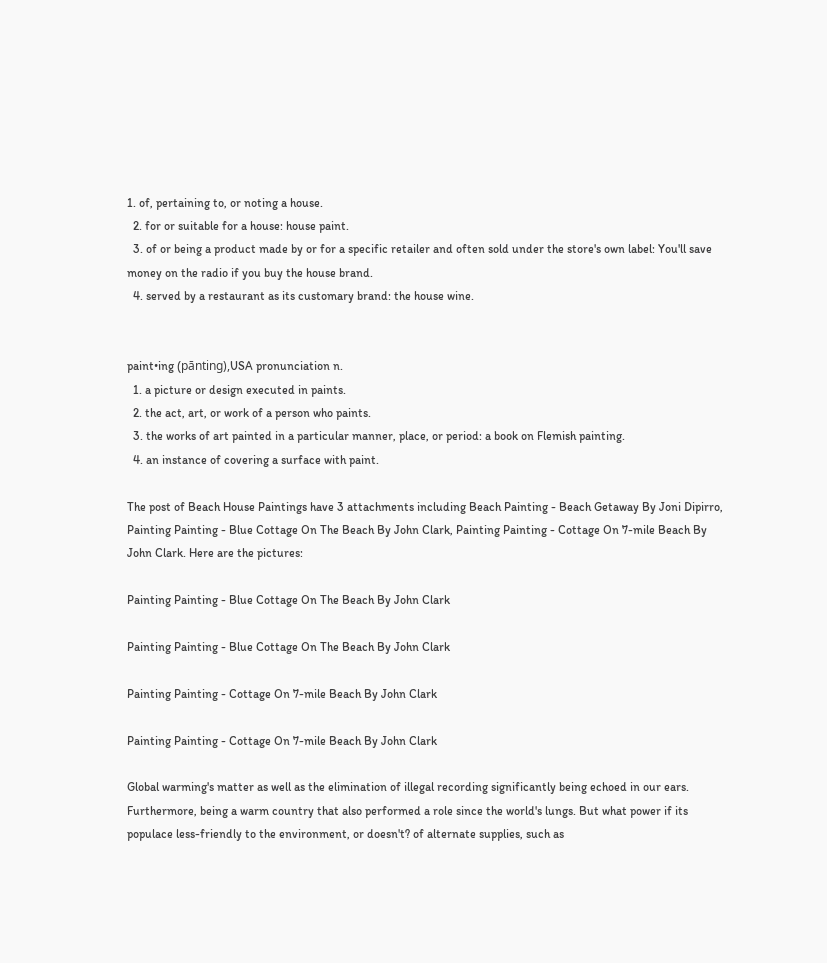1. of, pertaining to, or noting a house.
  2. for or suitable for a house: house paint.
  3. of or being a product made by or for a specific retailer and often sold under the store's own label: You'll save money on the radio if you buy the house brand.
  4. served by a restaurant as its customary brand: the house wine.


paint•ing (pānting),USA pronunciation n.
  1. a picture or design executed in paints.
  2. the act, art, or work of a person who paints.
  3. the works of art painted in a particular manner, place, or period: a book on Flemish painting.
  4. an instance of covering a surface with paint.

The post of Beach House Paintings have 3 attachments including Beach Painting - Beach Getaway By Joni Dipirro, Painting Painting - Blue Cottage On The Beach By John Clark, Painting Painting - Cottage On 7-mile Beach By John Clark. Here are the pictures:

Painting Painting - Blue Cottage On The Beach By John Clark

Painting Painting - Blue Cottage On The Beach By John Clark

Painting Painting - Cottage On 7-mile Beach By John Clark

Painting Painting - Cottage On 7-mile Beach By John Clark

Global warming's matter as well as the elimination of illegal recording significantly being echoed in our ears. Furthermore, being a warm country that also performed a role since the world's lungs. But what power if its populace less-friendly to the environment, or doesn't? of alternate supplies, such as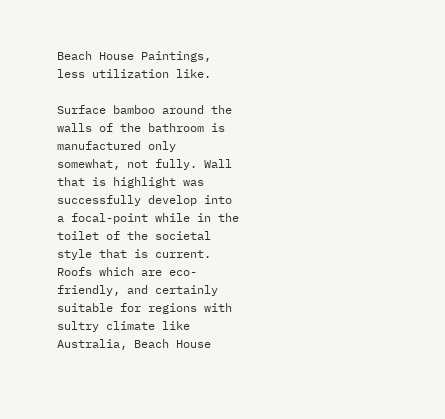Beach House Paintings, less utilization like.

Surface bamboo around the walls of the bathroom is manufactured only somewhat, not fully. Wall that is highlight was successfully develop into a focal-point while in the toilet of the societal style that is current. Roofs which are eco-friendly, and certainly suitable for regions with sultry climate like Australia, Beach House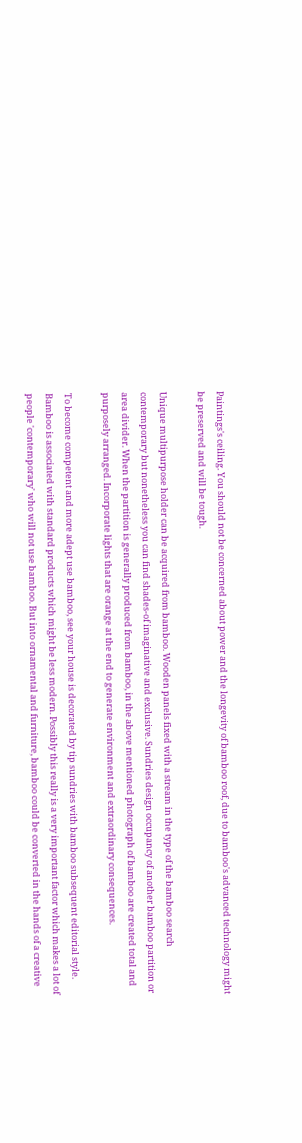Paintings's ceiling. You should not be concerned about power and the longevity of bamboo roof, due to bamboo's advanced technology might be preserved and will be tough.

Unique multipurpose holder can be acquired from bamboo. Wooden panels fixed with a stream in the type of the bamboo search contemporary but nonetheless you can find shades-of imaginative and exclusive. Sundries design occupancy of another bamboo partition or area divider. When the partition is generally produced from bamboo, in the above mentioned photograph of bamboo are created total and purposely arranged. Incorporate lights that are orange at the end to generate environment and extraordinary consequences.

To become competent and more adept use bamboo, see your house is decorated by tip sundries with bamboo subsequent editorial style. Bamboo is associated with standard products which might be less modern. Possibly this really is a very important factor which makes a lot of people 'contemporary' who will not use bamboo. But into ornamental and furniture, bamboo could be converted in the hands of a creative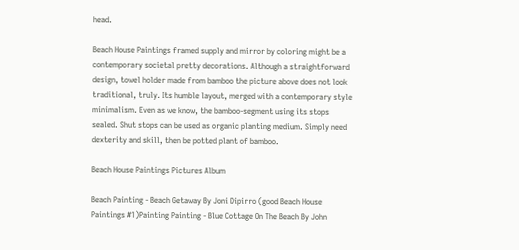head.

Beach House Paintings framed supply and mirror by coloring might be a contemporary societal pretty decorations. Although a straightforward design, towel holder made from bamboo the picture above does not look traditional, truly. Its humble layout, merged with a contemporary style minimalism. Even as we know, the bamboo-segment using its stops sealed. Shut stops can be used as organic planting medium. Simply need dexterity and skill, then be potted plant of bamboo.

Beach House Paintings Pictures Album

Beach Painting - Beach Getaway By Joni Dipirro (good Beach House Paintings #1)Painting Painting - Blue Cottage On The Beach By John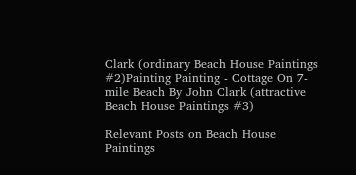Clark (ordinary Beach House Paintings #2)Painting Painting - Cottage On 7-mile Beach By John Clark (attractive Beach House Paintings #3)

Relevant Posts on Beach House Paintings